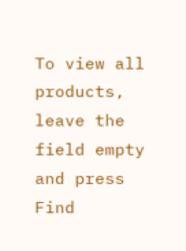To view all products, leave the field empty and press Find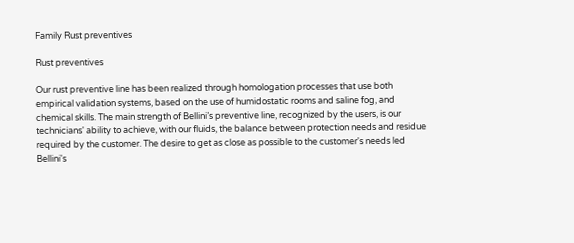Family Rust preventives

Rust preventives

Our rust preventive line has been realized through homologation processes that use both empirical validation systems, based on the use of humidostatic rooms and saline fog, and chemical skills. The main strength of Bellini’s preventive line, recognized by the users, is our technicians' ability to achieve, with our fluids, the balance between protection needs and residue required by the customer. The desire to get as close as possible to the customer's needs led Bellini's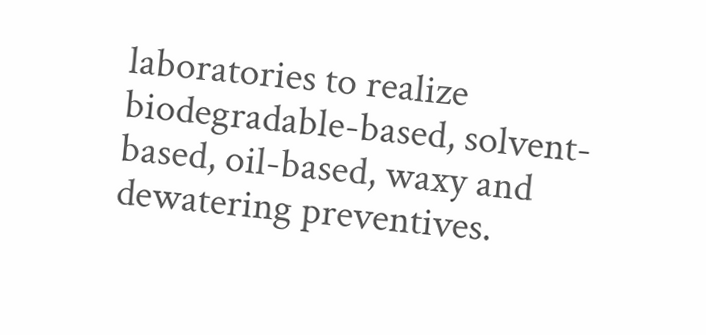laboratories to realize biodegradable-based, solvent-based, oil-based, waxy and dewatering preventives.